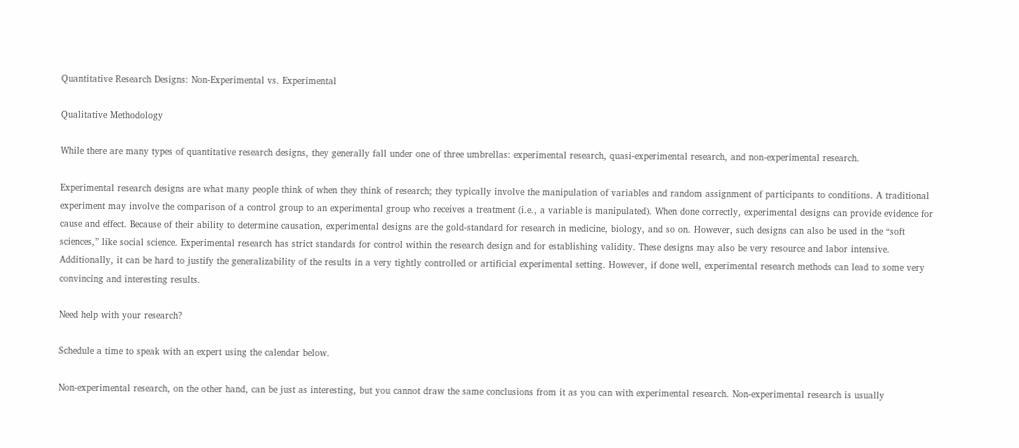Quantitative Research Designs: Non-Experimental vs. Experimental

Qualitative Methodology

While there are many types of quantitative research designs, they generally fall under one of three umbrellas: experimental research, quasi-experimental research, and non-experimental research.

Experimental research designs are what many people think of when they think of research; they typically involve the manipulation of variables and random assignment of participants to conditions. A traditional experiment may involve the comparison of a control group to an experimental group who receives a treatment (i.e., a variable is manipulated). When done correctly, experimental designs can provide evidence for cause and effect. Because of their ability to determine causation, experimental designs are the gold-standard for research in medicine, biology, and so on. However, such designs can also be used in the “soft sciences,” like social science. Experimental research has strict standards for control within the research design and for establishing validity. These designs may also be very resource and labor intensive. Additionally, it can be hard to justify the generalizability of the results in a very tightly controlled or artificial experimental setting. However, if done well, experimental research methods can lead to some very convincing and interesting results.

Need help with your research?

Schedule a time to speak with an expert using the calendar below.

Non-experimental research, on the other hand, can be just as interesting, but you cannot draw the same conclusions from it as you can with experimental research. Non-experimental research is usually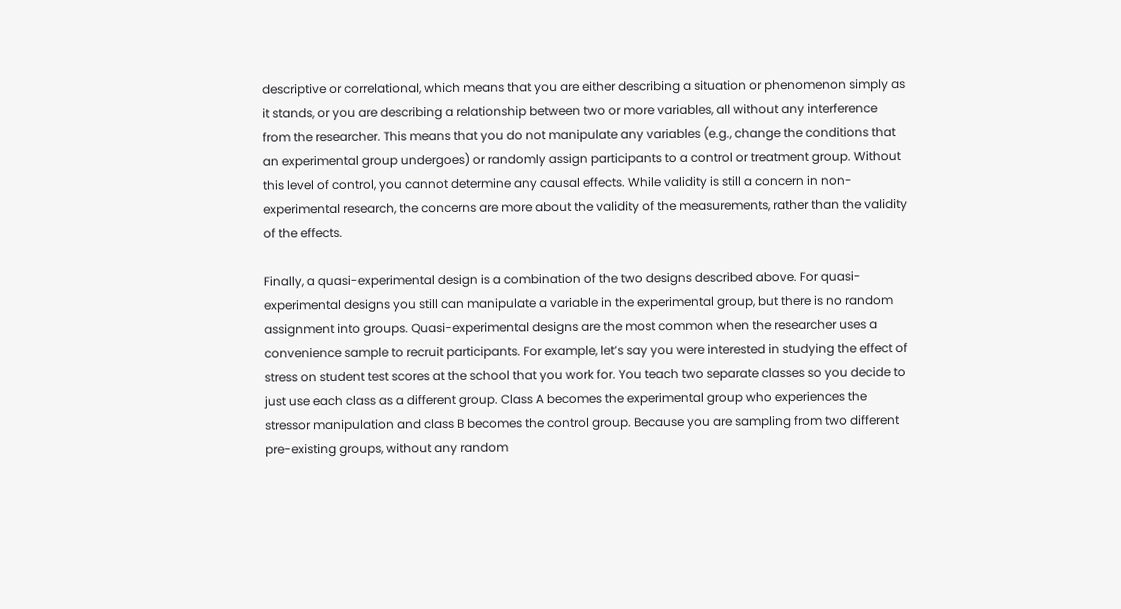descriptive or correlational, which means that you are either describing a situation or phenomenon simply as it stands, or you are describing a relationship between two or more variables, all without any interference from the researcher. This means that you do not manipulate any variables (e.g., change the conditions that an experimental group undergoes) or randomly assign participants to a control or treatment group. Without this level of control, you cannot determine any causal effects. While validity is still a concern in non-experimental research, the concerns are more about the validity of the measurements, rather than the validity of the effects.

Finally, a quasi-experimental design is a combination of the two designs described above. For quasi-experimental designs you still can manipulate a variable in the experimental group, but there is no random assignment into groups. Quasi-experimental designs are the most common when the researcher uses a convenience sample to recruit participants. For example, let’s say you were interested in studying the effect of stress on student test scores at the school that you work for. You teach two separate classes so you decide to just use each class as a different group. Class A becomes the experimental group who experiences the stressor manipulation and class B becomes the control group. Because you are sampling from two different pre-existing groups, without any random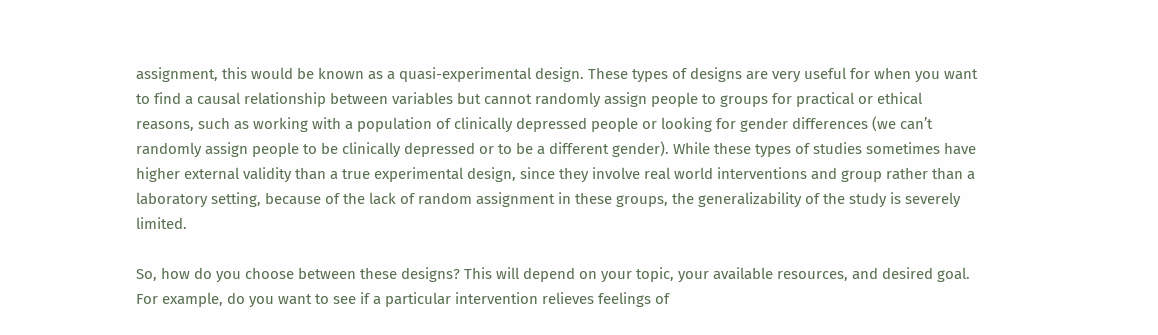assignment, this would be known as a quasi-experimental design. These types of designs are very useful for when you want to find a causal relationship between variables but cannot randomly assign people to groups for practical or ethical reasons, such as working with a population of clinically depressed people or looking for gender differences (we can’t randomly assign people to be clinically depressed or to be a different gender). While these types of studies sometimes have higher external validity than a true experimental design, since they involve real world interventions and group rather than a laboratory setting, because of the lack of random assignment in these groups, the generalizability of the study is severely limited.

So, how do you choose between these designs? This will depend on your topic, your available resources, and desired goal. For example, do you want to see if a particular intervention relieves feelings of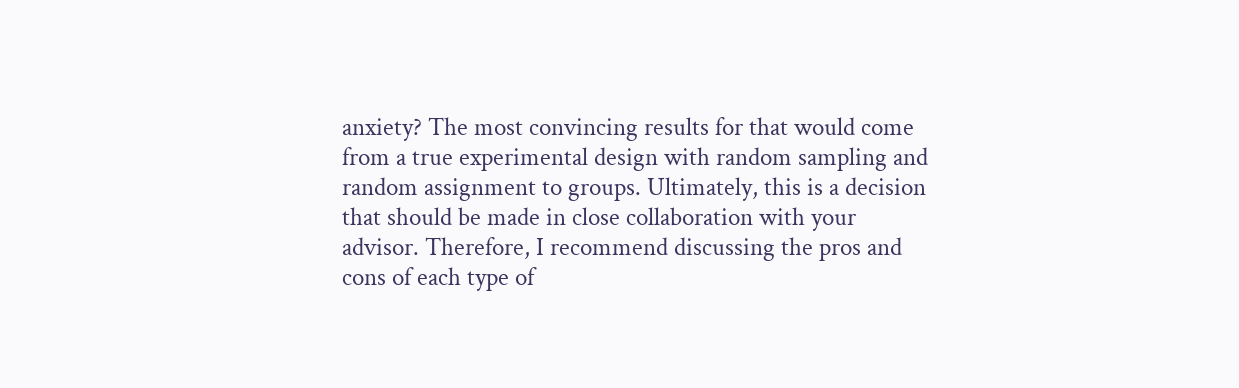anxiety? The most convincing results for that would come from a true experimental design with random sampling and random assignment to groups. Ultimately, this is a decision that should be made in close collaboration with your advisor. Therefore, I recommend discussing the pros and cons of each type of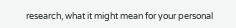research, what it might mean for your personal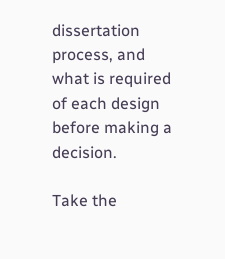dissertation process, and what is required of each design before making a decision.

Take the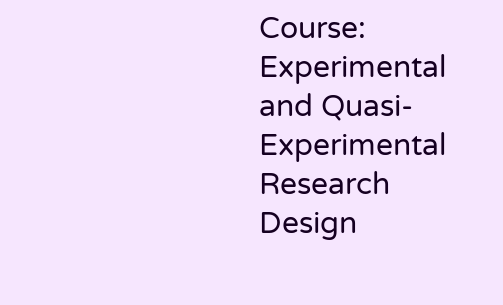Course: Experimental and Quasi-Experimental Research Design